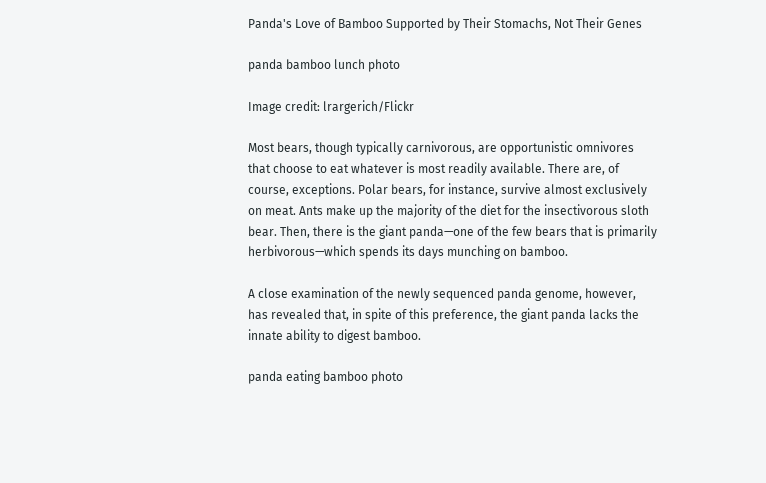Panda's Love of Bamboo Supported by Their Stomachs, Not Their Genes

panda bamboo lunch photo

Image credit: lrargerich/Flickr

Most bears, though typically carnivorous, are opportunistic omnivores that choose to eat whatever is most readily available. There are, of course, exceptions. Polar bears, for instance, survive almost exclusively on meat. Ants make up the majority of the diet for the insectivorous sloth bear. Then, there is the giant panda—one of the few bears that is primarily herbivorous—which spends its days munching on bamboo.

A close examination of the newly sequenced panda genome, however, has revealed that, in spite of this preference, the giant panda lacks the innate ability to digest bamboo.

panda eating bamboo photo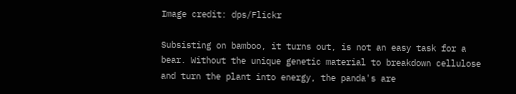Image credit: dps/Flickr

Subsisting on bamboo, it turns out, is not an easy task for a bear. Without the unique genetic material to breakdown cellulose and turn the plant into energy, the panda's are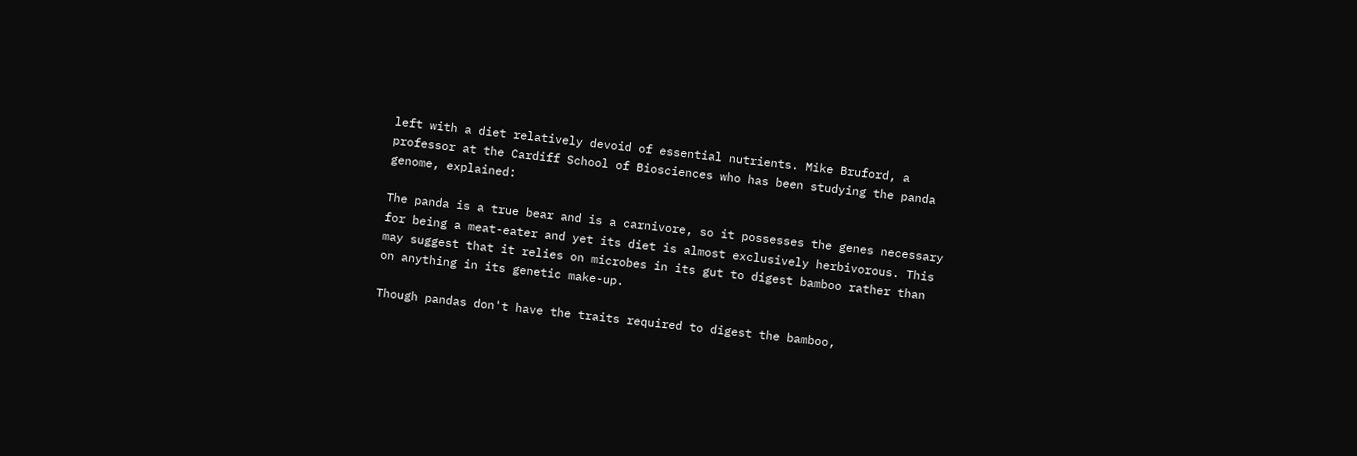left with a diet relatively devoid of essential nutrients. Mike Bruford, a professor at the Cardiff School of Biosciences who has been studying the panda genome, explained:

The panda is a true bear and is a carnivore, so it possesses the genes necessary for being a meat-eater and yet its diet is almost exclusively herbivorous. This may suggest that it relies on microbes in its gut to digest bamboo rather than on anything in its genetic make-up.

Though pandas don't have the traits required to digest the bamboo,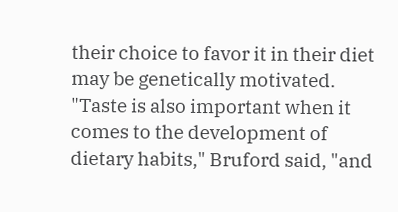their choice to favor it in their diet may be genetically motivated. "Taste is also important when it comes to the development of dietary habits," Bruford said, "and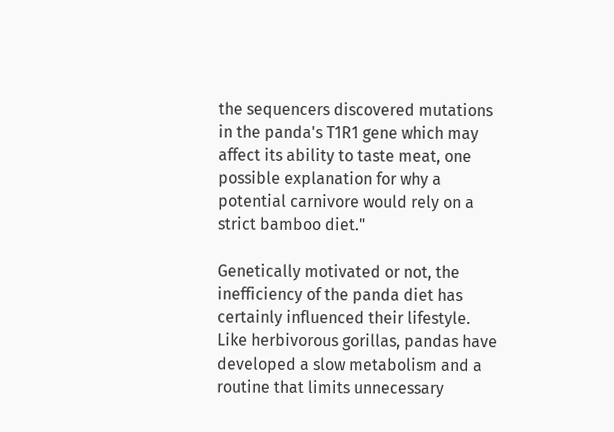the sequencers discovered mutations in the panda's T1R1 gene which may affect its ability to taste meat, one possible explanation for why a potential carnivore would rely on a strict bamboo diet."

Genetically motivated or not, the inefficiency of the panda diet has certainly influenced their lifestyle. Like herbivorous gorillas, pandas have developed a slow metabolism and a routine that limits unnecessary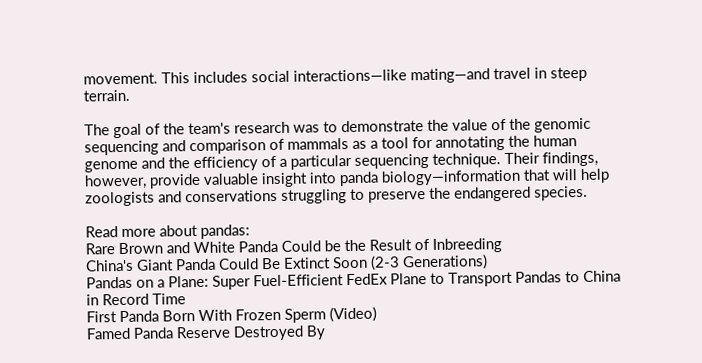movement. This includes social interactions—like mating—and travel in steep terrain.

The goal of the team's research was to demonstrate the value of the genomic sequencing and comparison of mammals as a tool for annotating the human genome and the efficiency of a particular sequencing technique. Their findings, however, provide valuable insight into panda biology—information that will help zoologists and conservations struggling to preserve the endangered species.

Read more about pandas:
Rare Brown and White Panda Could be the Result of Inbreeding
China's Giant Panda Could Be Extinct Soon (2-3 Generations)
Pandas on a Plane: Super Fuel-Efficient FedEx Plane to Transport Pandas to China in Record Time
First Panda Born With Frozen Sperm (Video)
Famed Panda Reserve Destroyed By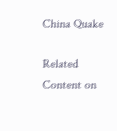China Quake

Related Content on